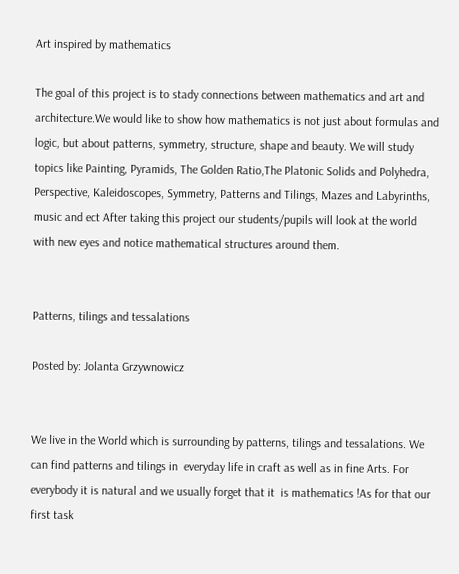Art inspired by mathematics

The goal of this project is to stady connections between mathematics and art and architecture.We would like to show how mathematics is not just about formulas and logic, but about patterns, symmetry, structure, shape and beauty. We will study topics like Painting, Pyramids, The Golden Ratio,The Platonic Solids and Polyhedra, Perspective, Kaleidoscopes, Symmetry, Patterns and Tilings, Mazes and Labyrinths, music and ect After taking this project our students/pupils will look at the world with new eyes and notice mathematical structures around them.


Patterns, tilings and tessalations

Posted by: Jolanta Grzywnowicz


We live in the World which is surrounding by patterns, tilings and tessalations. We can find patterns and tilings in  everyday life in craft as well as in fine Arts. For everybody it is natural and we usually forget that it  is mathematics !As for that our first task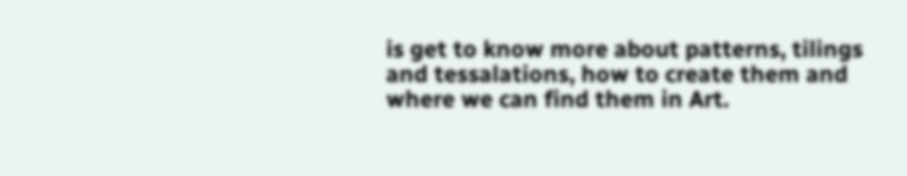is get to know more about patterns, tilings and tessalations, how to create them and where we can find them in Art.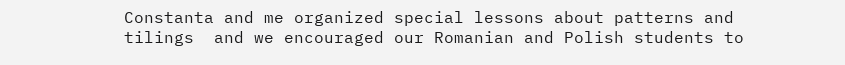Constanta and me organized special lessons about patterns and tilings  and we encouraged our Romanian and Polish students to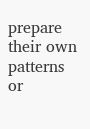prepare their own patterns or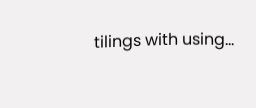tilings with using...